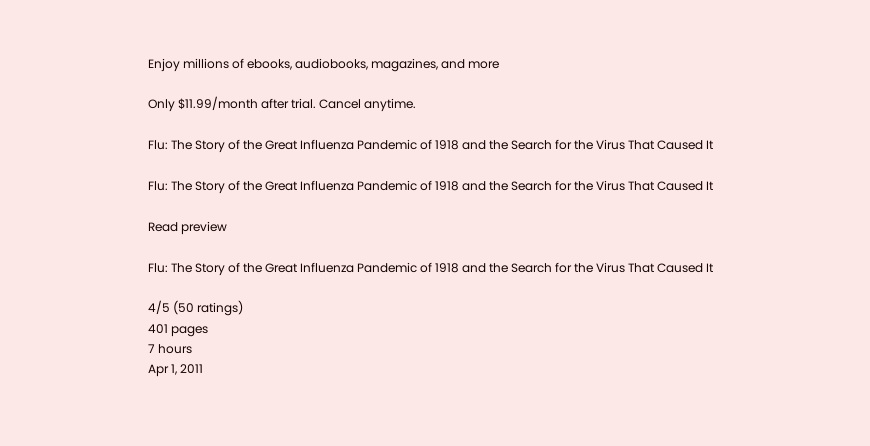Enjoy millions of ebooks, audiobooks, magazines, and more

Only $11.99/month after trial. Cancel anytime.

Flu: The Story of the Great Influenza Pandemic of 1918 and the Search for the Virus That Caused It

Flu: The Story of the Great Influenza Pandemic of 1918 and the Search for the Virus That Caused It

Read preview

Flu: The Story of the Great Influenza Pandemic of 1918 and the Search for the Virus That Caused It

4/5 (50 ratings)
401 pages
7 hours
Apr 1, 2011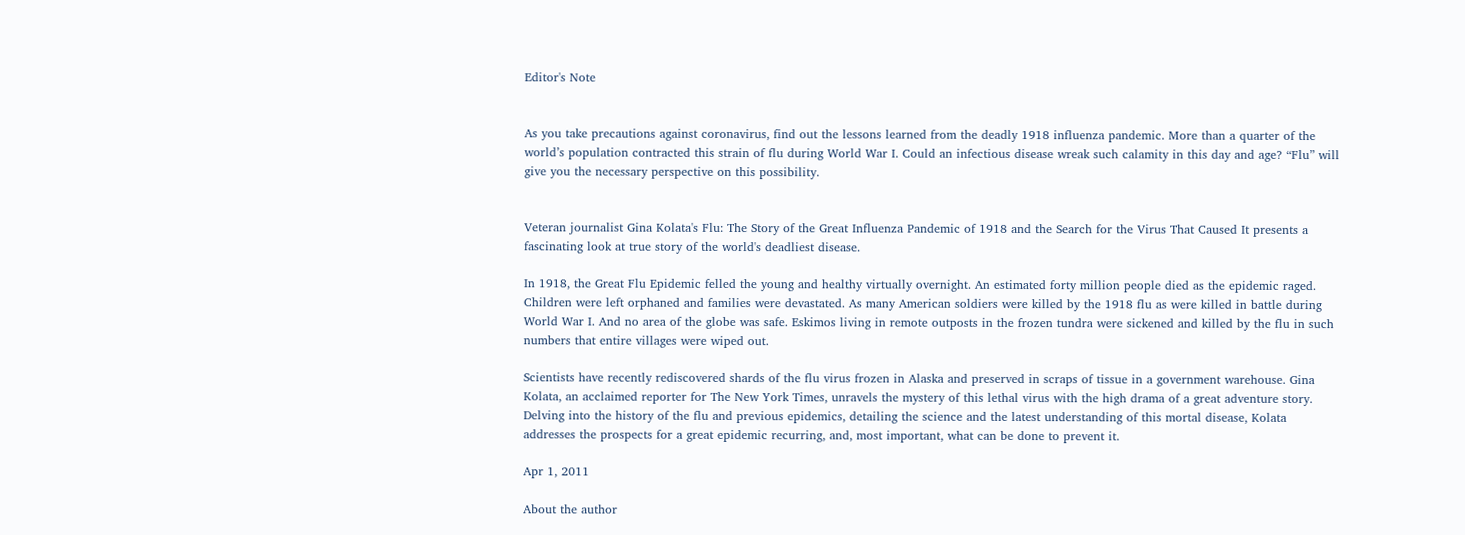Editor's Note


As you take precautions against coronavirus, find out the lessons learned from the deadly 1918 influenza pandemic. More than a quarter of the world’s population contracted this strain of flu during World War I. Could an infectious disease wreak such calamity in this day and age? “Flu” will give you the necessary perspective on this possibility.


Veteran journalist Gina Kolata's Flu: The Story of the Great Influenza Pandemic of 1918 and the Search for the Virus That Caused It presents a fascinating look at true story of the world's deadliest disease.

In 1918, the Great Flu Epidemic felled the young and healthy virtually overnight. An estimated forty million people died as the epidemic raged. Children were left orphaned and families were devastated. As many American soldiers were killed by the 1918 flu as were killed in battle during World War I. And no area of the globe was safe. Eskimos living in remote outposts in the frozen tundra were sickened and killed by the flu in such numbers that entire villages were wiped out.

Scientists have recently rediscovered shards of the flu virus frozen in Alaska and preserved in scraps of tissue in a government warehouse. Gina Kolata, an acclaimed reporter for The New York Times, unravels the mystery of this lethal virus with the high drama of a great adventure story. Delving into the history of the flu and previous epidemics, detailing the science and the latest understanding of this mortal disease, Kolata addresses the prospects for a great epidemic recurring, and, most important, what can be done to prevent it.

Apr 1, 2011

About the author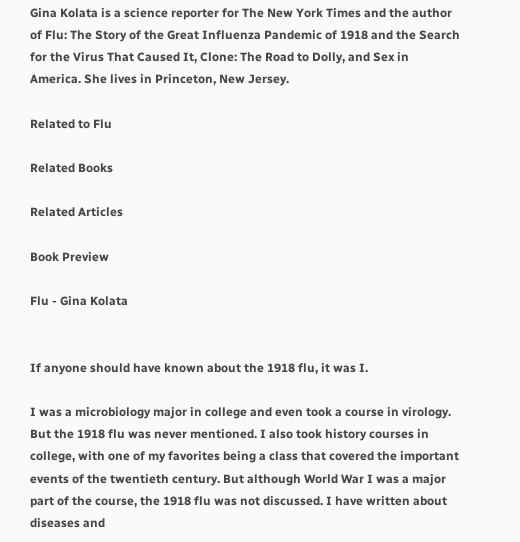Gina Kolata is a science reporter for The New York Times and the author of Flu: The Story of the Great Influenza Pandemic of 1918 and the Search for the Virus That Caused It, Clone: The Road to Dolly, and Sex in America. She lives in Princeton, New Jersey.

Related to Flu

Related Books

Related Articles

Book Preview

Flu - Gina Kolata


If anyone should have known about the 1918 flu, it was I.

I was a microbiology major in college and even took a course in virology. But the 1918 flu was never mentioned. I also took history courses in college, with one of my favorites being a class that covered the important events of the twentieth century. But although World War I was a major part of the course, the 1918 flu was not discussed. I have written about diseases and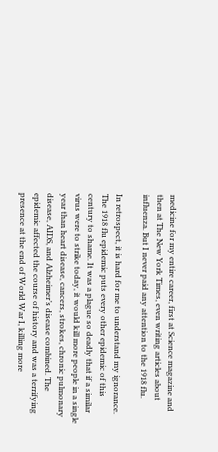medicine for my entire career, first at Science magazine and then at The New York Times, even writing articles about influenza. But I never paid any attention to the 1918 flu.

In retrospect, it is hard for me to understand my ignorance. The 1918 flu epidemic puts every other epidemic of this century to shame. It was a plague so deadly that if a similar virus were to strike today, it would kill more people in a single year than heart disease, cancers, strokes, chronic pulmonary disease, AIDS, and Alzheimer’s disease combined. The epidemic affected the course of history and was a terrifying presence at the end of World War I, killing more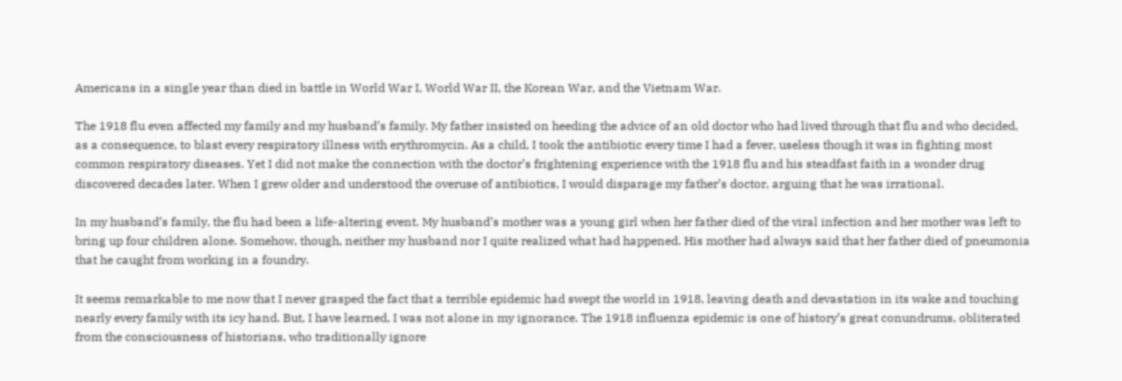Americans in a single year than died in battle in World War I, World War II, the Korean War, and the Vietnam War.

The 1918 flu even affected my family and my husband’s family. My father insisted on heeding the advice of an old doctor who had lived through that flu and who decided, as a consequence, to blast every respiratory illness with erythromycin. As a child, I took the antibiotic every time I had a fever, useless though it was in fighting most common respiratory diseases. Yet I did not make the connection with the doctor’s frightening experience with the 1918 flu and his steadfast faith in a wonder drug discovered decades later. When I grew older and understood the overuse of antibiotics, I would disparage my father’s doctor, arguing that he was irrational.

In my husband’s family, the flu had been a life-altering event. My husband’s mother was a young girl when her father died of the viral infection and her mother was left to bring up four children alone. Somehow, though, neither my husband nor I quite realized what had happened. His mother had always said that her father died of pneumonia that he caught from working in a foundry.

It seems remarkable to me now that I never grasped the fact that a terrible epidemic had swept the world in 1918, leaving death and devastation in its wake and touching nearly every family with its icy hand. But, I have learned, I was not alone in my ignorance. The 1918 influenza epidemic is one of history’s great conundrums, obliterated from the consciousness of historians, who traditionally ignore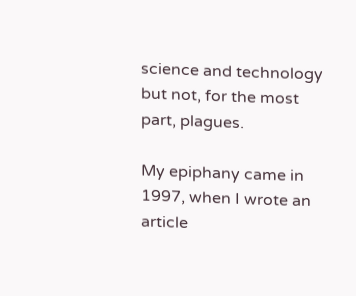science and technology but not, for the most part, plagues.

My epiphany came in 1997, when I wrote an article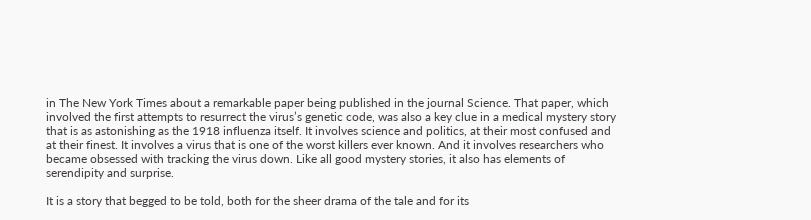in The New York Times about a remarkable paper being published in the journal Science. That paper, which involved the first attempts to resurrect the virus’s genetic code, was also a key clue in a medical mystery story that is as astonishing as the 1918 influenza itself. It involves science and politics, at their most confused and at their finest. It involves a virus that is one of the worst killers ever known. And it involves researchers who became obsessed with tracking the virus down. Like all good mystery stories, it also has elements of serendipity and surprise.

It is a story that begged to be told, both for the sheer drama of the tale and for its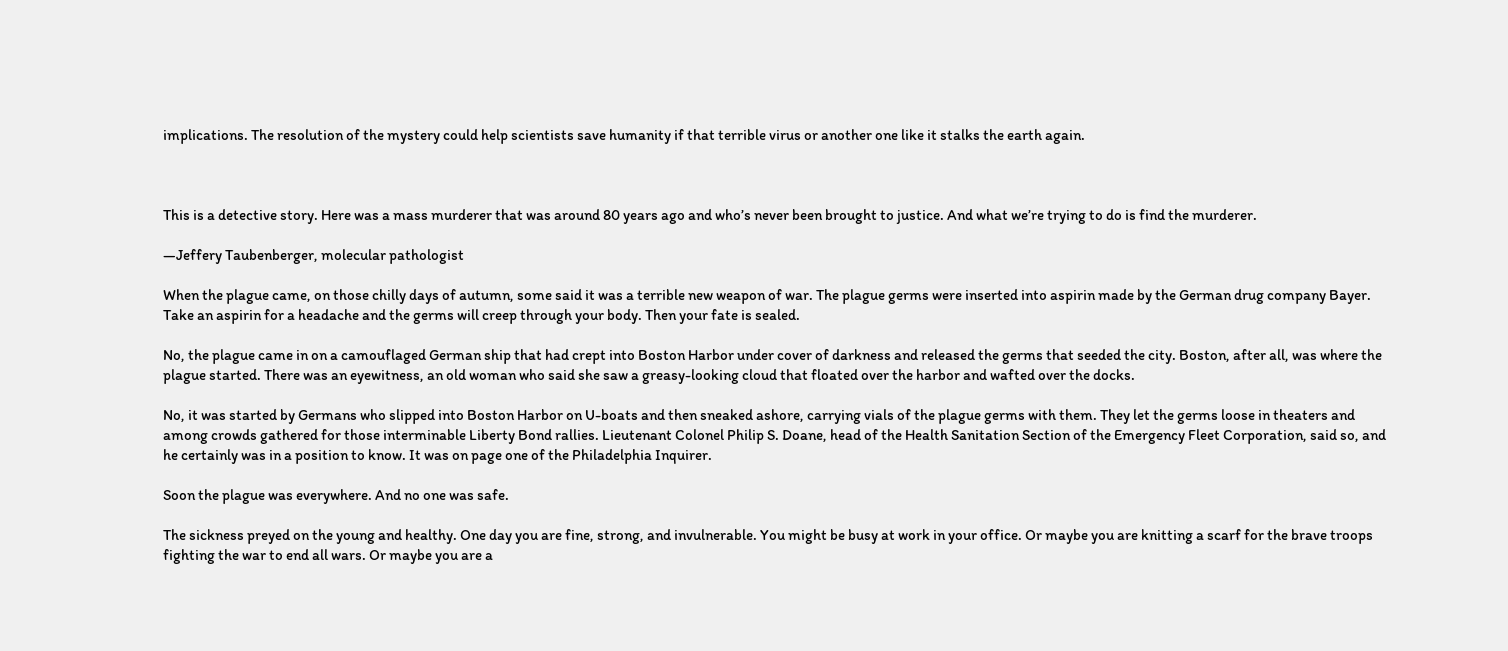implications. The resolution of the mystery could help scientists save humanity if that terrible virus or another one like it stalks the earth again.



This is a detective story. Here was a mass murderer that was around 80 years ago and who’s never been brought to justice. And what we’re trying to do is find the murderer.

—Jeffery Taubenberger, molecular pathologist

When the plague came, on those chilly days of autumn, some said it was a terrible new weapon of war. The plague germs were inserted into aspirin made by the German drug company Bayer. Take an aspirin for a headache and the germs will creep through your body. Then your fate is sealed.

No, the plague came in on a camouflaged German ship that had crept into Boston Harbor under cover of darkness and released the germs that seeded the city. Boston, after all, was where the plague started. There was an eyewitness, an old woman who said she saw a greasy-looking cloud that floated over the harbor and wafted over the docks.

No, it was started by Germans who slipped into Boston Harbor on U-boats and then sneaked ashore, carrying vials of the plague germs with them. They let the germs loose in theaters and among crowds gathered for those interminable Liberty Bond rallies. Lieutenant Colonel Philip S. Doane, head of the Health Sanitation Section of the Emergency Fleet Corporation, said so, and he certainly was in a position to know. It was on page one of the Philadelphia Inquirer.

Soon the plague was everywhere. And no one was safe.

The sickness preyed on the young and healthy. One day you are fine, strong, and invulnerable. You might be busy at work in your office. Or maybe you are knitting a scarf for the brave troops fighting the war to end all wars. Or maybe you are a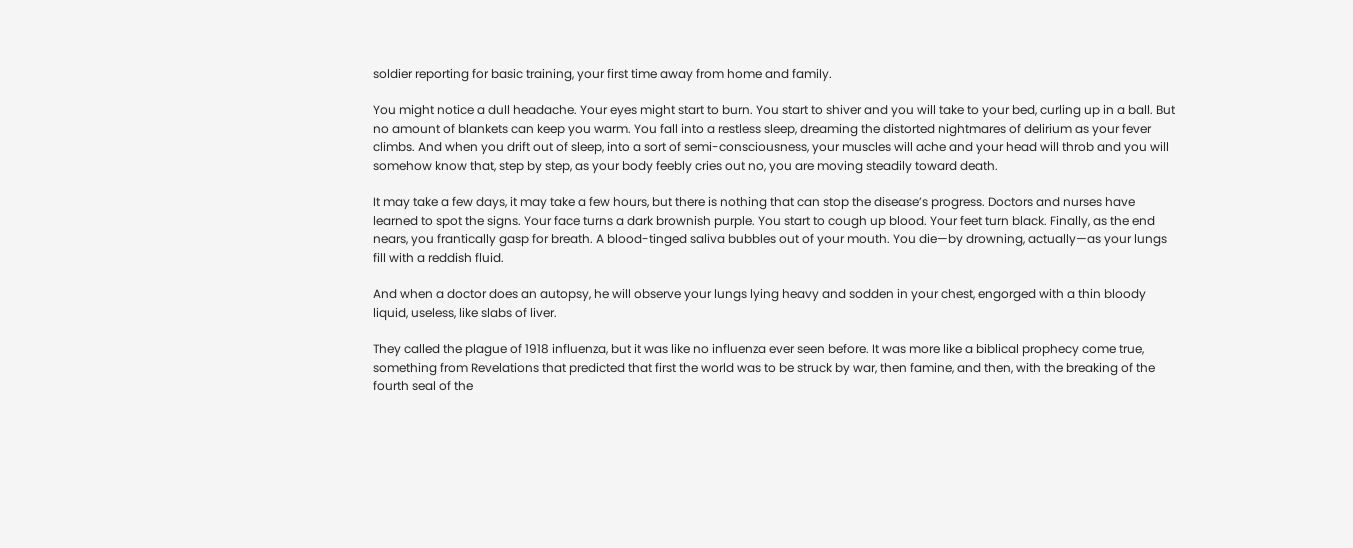soldier reporting for basic training, your first time away from home and family.

You might notice a dull headache. Your eyes might start to burn. You start to shiver and you will take to your bed, curling up in a ball. But no amount of blankets can keep you warm. You fall into a restless sleep, dreaming the distorted nightmares of delirium as your fever climbs. And when you drift out of sleep, into a sort of semi-consciousness, your muscles will ache and your head will throb and you will somehow know that, step by step, as your body feebly cries out no, you are moving steadily toward death.

It may take a few days, it may take a few hours, but there is nothing that can stop the disease’s progress. Doctors and nurses have learned to spot the signs. Your face turns a dark brownish purple. You start to cough up blood. Your feet turn black. Finally, as the end nears, you frantically gasp for breath. A blood-tinged saliva bubbles out of your mouth. You die—by drowning, actually—as your lungs fill with a reddish fluid.

And when a doctor does an autopsy, he will observe your lungs lying heavy and sodden in your chest, engorged with a thin bloody liquid, useless, like slabs of liver.

They called the plague of 1918 influenza, but it was like no influenza ever seen before. It was more like a biblical prophecy come true, something from Revelations that predicted that first the world was to be struck by war, then famine, and then, with the breaking of the fourth seal of the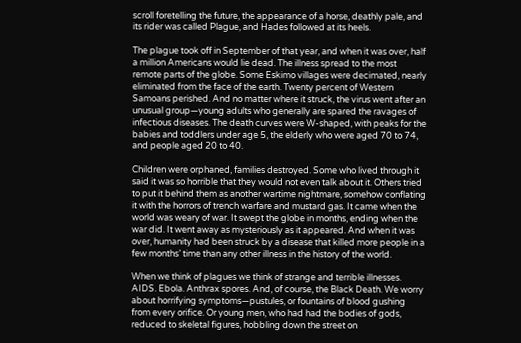scroll foretelling the future, the appearance of a horse, deathly pale, and its rider was called Plague, and Hades followed at its heels.

The plague took off in September of that year, and when it was over, half a million Americans would lie dead. The illness spread to the most remote parts of the globe. Some Eskimo villages were decimated, nearly eliminated from the face of the earth. Twenty percent of Western Samoans perished. And no matter where it struck, the virus went after an unusual group—young adults who generally are spared the ravages of infectious diseases. The death curves were W-shaped, with peaks for the babies and toddlers under age 5, the elderly who were aged 70 to 74, and people aged 20 to 40.

Children were orphaned, families destroyed. Some who lived through it said it was so horrible that they would not even talk about it. Others tried to put it behind them as another wartime nightmare, somehow conflating it with the horrors of trench warfare and mustard gas. It came when the world was weary of war. It swept the globe in months, ending when the war did. It went away as mysteriously as it appeared. And when it was over, humanity had been struck by a disease that killed more people in a few months’ time than any other illness in the history of the world.

When we think of plagues we think of strange and terrible illnesses. AIDS. Ebola. Anthrax spores. And, of course, the Black Death. We worry about horrifying symptoms—pustules, or fountains of blood gushing from every orifice. Or young men, who had had the bodies of gods, reduced to skeletal figures, hobbling down the street on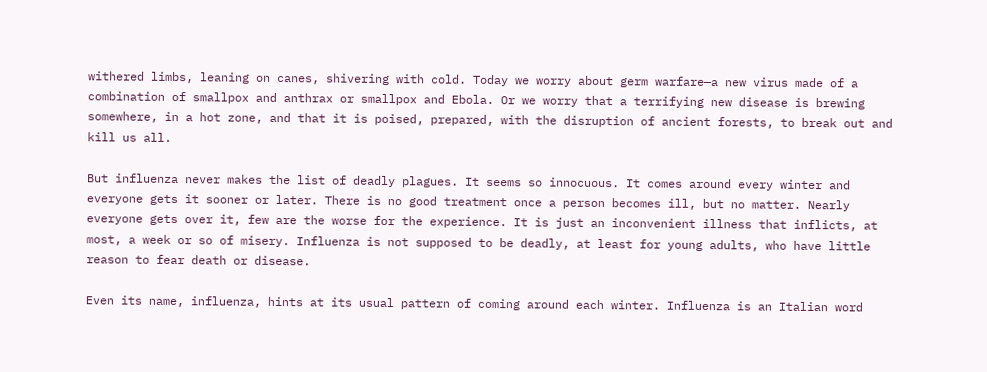withered limbs, leaning on canes, shivering with cold. Today we worry about germ warfare—a new virus made of a combination of smallpox and anthrax or smallpox and Ebola. Or we worry that a terrifying new disease is brewing somewhere, in a hot zone, and that it is poised, prepared, with the disruption of ancient forests, to break out and kill us all.

But influenza never makes the list of deadly plagues. It seems so innocuous. It comes around every winter and everyone gets it sooner or later. There is no good treatment once a person becomes ill, but no matter. Nearly everyone gets over it, few are the worse for the experience. It is just an inconvenient illness that inflicts, at most, a week or so of misery. Influenza is not supposed to be deadly, at least for young adults, who have little reason to fear death or disease.

Even its name, influenza, hints at its usual pattern of coming around each winter. Influenza is an Italian word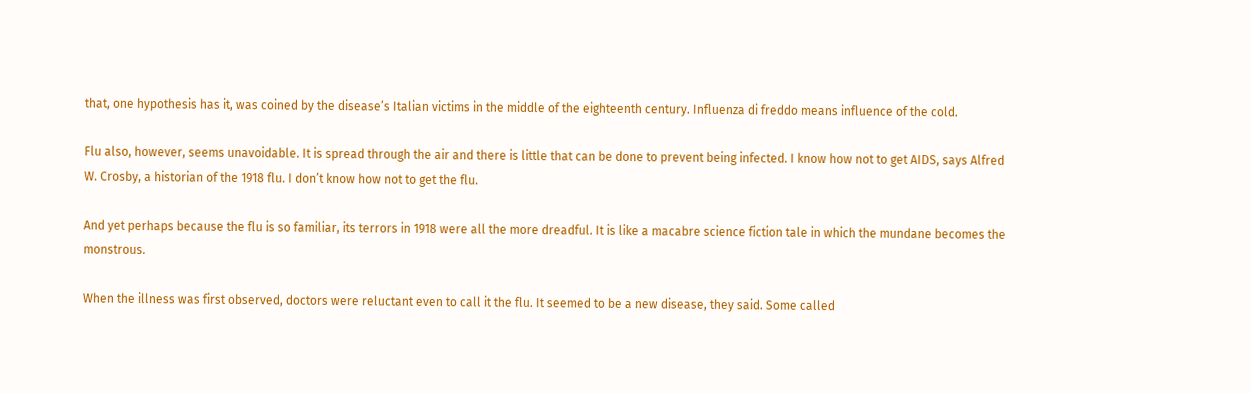that, one hypothesis has it, was coined by the disease’s Italian victims in the middle of the eighteenth century. Influenza di freddo means influence of the cold.

Flu also, however, seems unavoidable. It is spread through the air and there is little that can be done to prevent being infected. I know how not to get AIDS, says Alfred W. Crosby, a historian of the 1918 flu. I don’t know how not to get the flu.

And yet perhaps because the flu is so familiar, its terrors in 1918 were all the more dreadful. It is like a macabre science fiction tale in which the mundane becomes the monstrous.

When the illness was first observed, doctors were reluctant even to call it the flu. It seemed to be a new disease, they said. Some called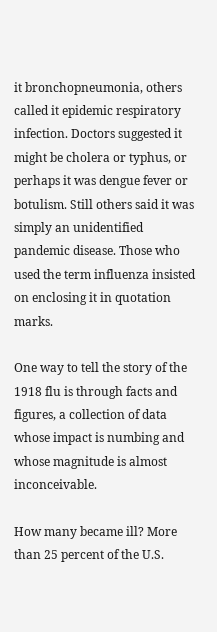it bronchopneumonia, others called it epidemic respiratory infection. Doctors suggested it might be cholera or typhus, or perhaps it was dengue fever or botulism. Still others said it was simply an unidentified pandemic disease. Those who used the term influenza insisted on enclosing it in quotation marks.

One way to tell the story of the 1918 flu is through facts and figures, a collection of data whose impact is numbing and whose magnitude is almost inconceivable.

How many became ill? More than 25 percent of the U.S.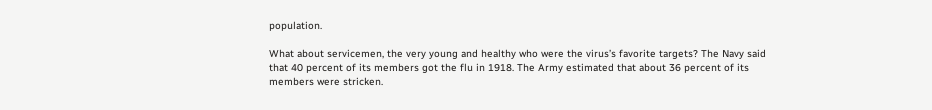population.

What about servicemen, the very young and healthy who were the virus’s favorite targets? The Navy said that 40 percent of its members got the flu in 1918. The Army estimated that about 36 percent of its members were stricken.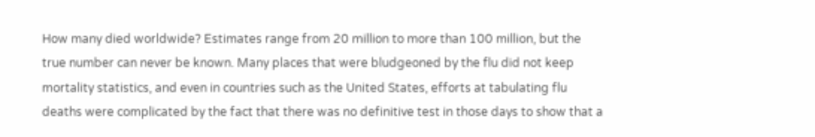How many died worldwide? Estimates range from 20 million to more than 100 million, but the true number can never be known. Many places that were bludgeoned by the flu did not keep mortality statistics, and even in countries such as the United States, efforts at tabulating flu deaths were complicated by the fact that there was no definitive test in those days to show that a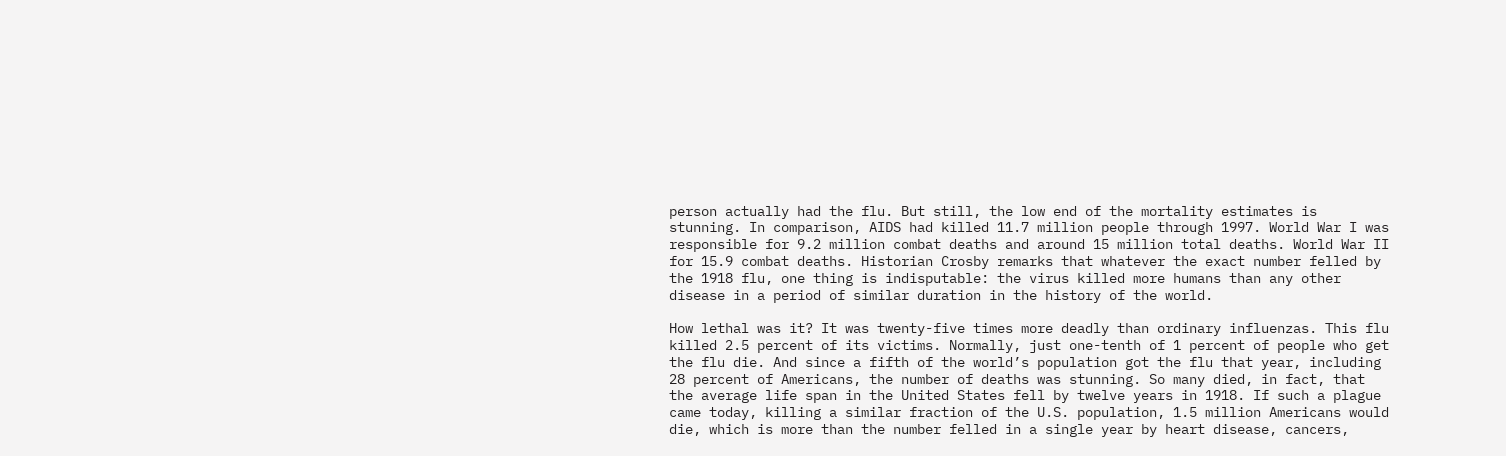person actually had the flu. But still, the low end of the mortality estimates is stunning. In comparison, AIDS had killed 11.7 million people through 1997. World War I was responsible for 9.2 million combat deaths and around 15 million total deaths. World War II for 15.9 combat deaths. Historian Crosby remarks that whatever the exact number felled by the 1918 flu, one thing is indisputable: the virus killed more humans than any other disease in a period of similar duration in the history of the world.

How lethal was it? It was twenty-five times more deadly than ordinary influenzas. This flu killed 2.5 percent of its victims. Normally, just one-tenth of 1 percent of people who get the flu die. And since a fifth of the world’s population got the flu that year, including 28 percent of Americans, the number of deaths was stunning. So many died, in fact, that the average life span in the United States fell by twelve years in 1918. If such a plague came today, killing a similar fraction of the U.S. population, 1.5 million Americans would die, which is more than the number felled in a single year by heart disease, cancers,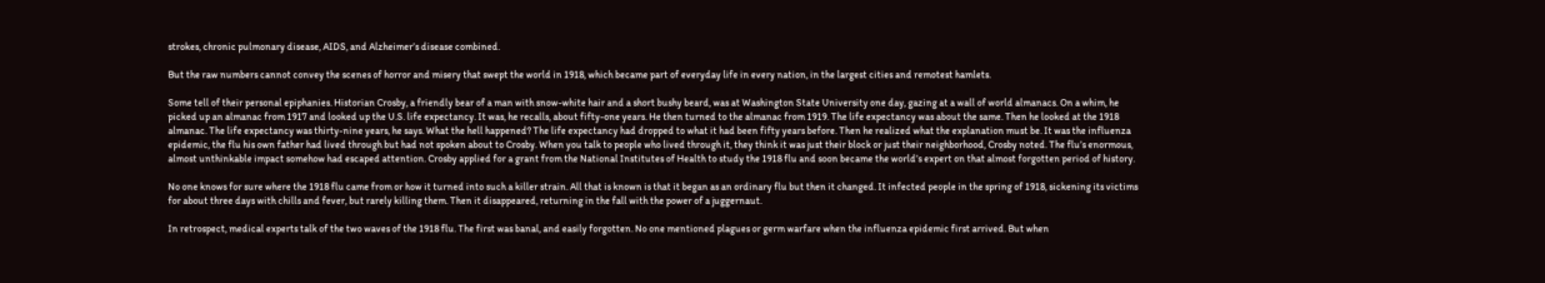strokes, chronic pulmonary disease, AIDS, and Alzheimer’s disease combined.

But the raw numbers cannot convey the scenes of horror and misery that swept the world in 1918, which became part of everyday life in every nation, in the largest cities and remotest hamlets.

Some tell of their personal epiphanies. Historian Crosby, a friendly bear of a man with snow-white hair and a short bushy beard, was at Washington State University one day, gazing at a wall of world almanacs. On a whim, he picked up an almanac from 1917 and looked up the U.S. life expectancy. It was, he recalls, about fifty-one years. He then turned to the almanac from 1919. The life expectancy was about the same. Then he looked at the 1918 almanac. The life expectancy was thirty-nine years, he says. What the hell happened? The life expectancy had dropped to what it had been fifty years before. Then he realized what the explanation must be. It was the influenza epidemic, the flu his own father had lived through but had not spoken about to Crosby. When you talk to people who lived through it, they think it was just their block or just their neighborhood, Crosby noted. The flu’s enormous, almost unthinkable impact somehow had escaped attention. Crosby applied for a grant from the National Institutes of Health to study the 1918 flu and soon became the world’s expert on that almost forgotten period of history.

No one knows for sure where the 1918 flu came from or how it turned into such a killer strain. All that is known is that it began as an ordinary flu but then it changed. It infected people in the spring of 1918, sickening its victims for about three days with chills and fever, but rarely killing them. Then it disappeared, returning in the fall with the power of a juggernaut.

In retrospect, medical experts talk of the two waves of the 1918 flu. The first was banal, and easily forgotten. No one mentioned plagues or germ warfare when the influenza epidemic first arrived. But when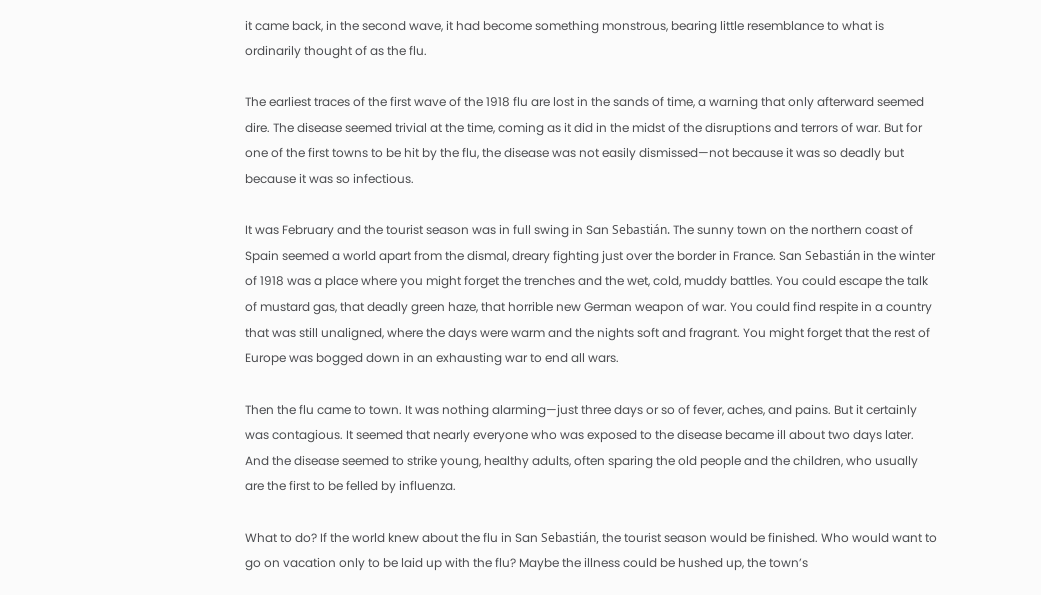it came back, in the second wave, it had become something monstrous, bearing little resemblance to what is ordinarily thought of as the flu.

The earliest traces of the first wave of the 1918 flu are lost in the sands of time, a warning that only afterward seemed dire. The disease seemed trivial at the time, coming as it did in the midst of the disruptions and terrors of war. But for one of the first towns to be hit by the flu, the disease was not easily dismissed—not because it was so deadly but because it was so infectious.

It was February and the tourist season was in full swing in San Sebastián. The sunny town on the northern coast of Spain seemed a world apart from the dismal, dreary fighting just over the border in France. San Sebastián in the winter of 1918 was a place where you might forget the trenches and the wet, cold, muddy battles. You could escape the talk of mustard gas, that deadly green haze, that horrible new German weapon of war. You could find respite in a country that was still unaligned, where the days were warm and the nights soft and fragrant. You might forget that the rest of Europe was bogged down in an exhausting war to end all wars.

Then the flu came to town. It was nothing alarming—just three days or so of fever, aches, and pains. But it certainly was contagious. It seemed that nearly everyone who was exposed to the disease became ill about two days later. And the disease seemed to strike young, healthy adults, often sparing the old people and the children, who usually are the first to be felled by influenza.

What to do? If the world knew about the flu in San Sebastián, the tourist season would be finished. Who would want to go on vacation only to be laid up with the flu? Maybe the illness could be hushed up, the town’s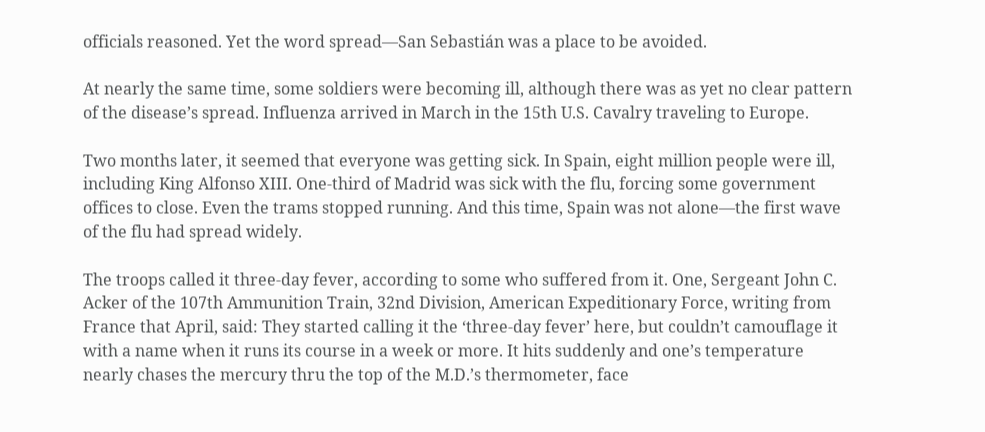officials reasoned. Yet the word spread—San Sebastián was a place to be avoided.

At nearly the same time, some soldiers were becoming ill, although there was as yet no clear pattern of the disease’s spread. Influenza arrived in March in the 15th U.S. Cavalry traveling to Europe.

Two months later, it seemed that everyone was getting sick. In Spain, eight million people were ill, including King Alfonso XIII. One-third of Madrid was sick with the flu, forcing some government offices to close. Even the trams stopped running. And this time, Spain was not alone—the first wave of the flu had spread widely.

The troops called it three-day fever, according to some who suffered from it. One, Sergeant John C. Acker of the 107th Ammunition Train, 32nd Division, American Expeditionary Force, writing from France that April, said: They started calling it the ‘three-day fever’ here, but couldn’t camouflage it with a name when it runs its course in a week or more. It hits suddenly and one’s temperature nearly chases the mercury thru the top of the M.D.’s thermometer, face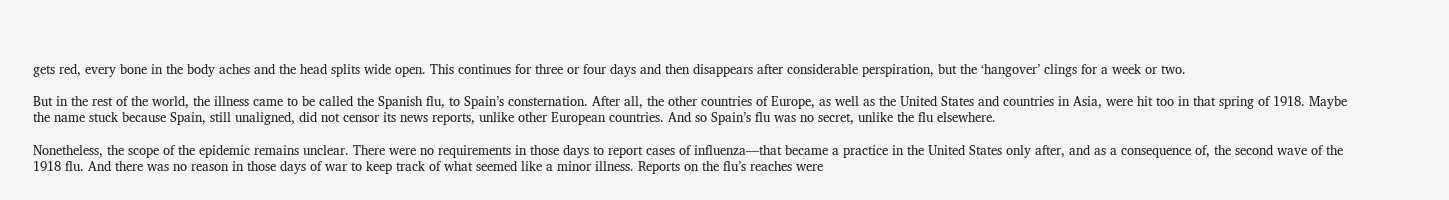gets red, every bone in the body aches and the head splits wide open. This continues for three or four days and then disappears after considerable perspiration, but the ‘hangover’ clings for a week or two.

But in the rest of the world, the illness came to be called the Spanish flu, to Spain’s consternation. After all, the other countries of Europe, as well as the United States and countries in Asia, were hit too in that spring of 1918. Maybe the name stuck because Spain, still unaligned, did not censor its news reports, unlike other European countries. And so Spain’s flu was no secret, unlike the flu elsewhere.

Nonetheless, the scope of the epidemic remains unclear. There were no requirements in those days to report cases of influenza—that became a practice in the United States only after, and as a consequence of, the second wave of the 1918 flu. And there was no reason in those days of war to keep track of what seemed like a minor illness. Reports on the flu’s reaches were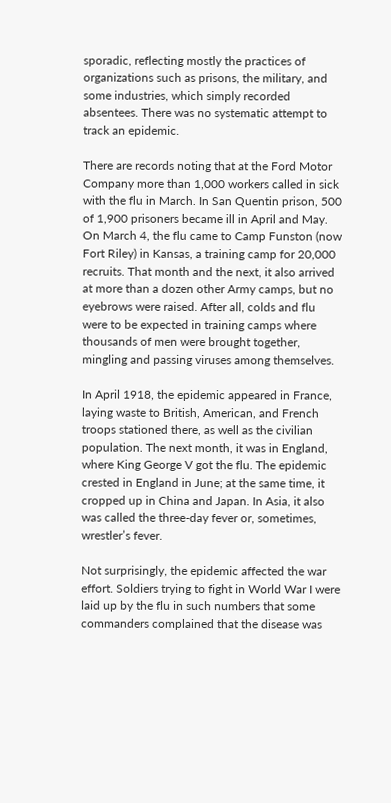sporadic, reflecting mostly the practices of organizations such as prisons, the military, and some industries, which simply recorded absentees. There was no systematic attempt to track an epidemic.

There are records noting that at the Ford Motor Company more than 1,000 workers called in sick with the flu in March. In San Quentin prison, 500 of 1,900 prisoners became ill in April and May. On March 4, the flu came to Camp Funston (now Fort Riley) in Kansas, a training camp for 20,000 recruits. That month and the next, it also arrived at more than a dozen other Army camps, but no eyebrows were raised. After all, colds and flu were to be expected in training camps where thousands of men were brought together, mingling and passing viruses among themselves.

In April 1918, the epidemic appeared in France, laying waste to British, American, and French troops stationed there, as well as the civilian population. The next month, it was in England, where King George V got the flu. The epidemic crested in England in June; at the same time, it cropped up in China and Japan. In Asia, it also was called the three-day fever or, sometimes, wrestler’s fever.

Not surprisingly, the epidemic affected the war effort. Soldiers trying to fight in World War I were laid up by the flu in such numbers that some commanders complained that the disease was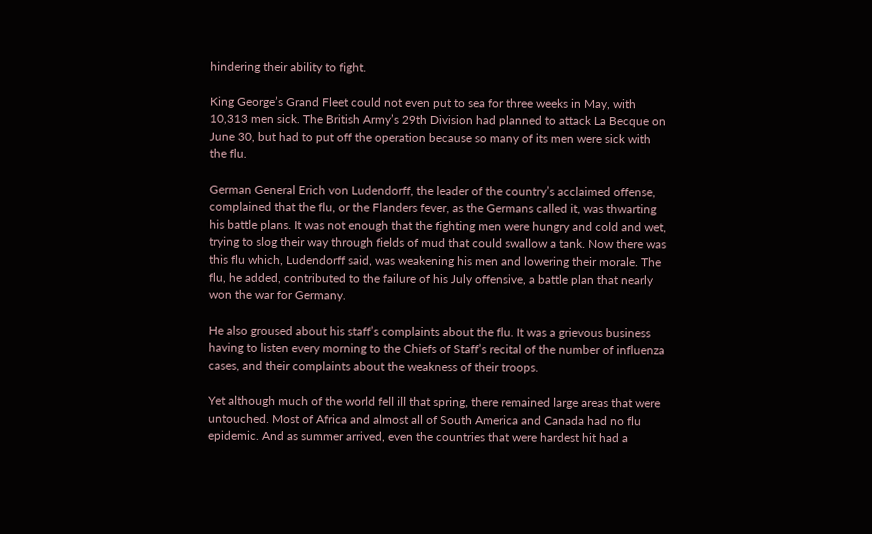hindering their ability to fight.

King George’s Grand Fleet could not even put to sea for three weeks in May, with 10,313 men sick. The British Army’s 29th Division had planned to attack La Becque on June 30, but had to put off the operation because so many of its men were sick with the flu.

German General Erich von Ludendorff, the leader of the country’s acclaimed offense, complained that the flu, or the Flanders fever, as the Germans called it, was thwarting his battle plans. It was not enough that the fighting men were hungry and cold and wet, trying to slog their way through fields of mud that could swallow a tank. Now there was this flu which, Ludendorff said, was weakening his men and lowering their morale. The flu, he added, contributed to the failure of his July offensive, a battle plan that nearly won the war for Germany.

He also groused about his staff’s complaints about the flu. It was a grievous business having to listen every morning to the Chiefs of Staff’s recital of the number of influenza cases, and their complaints about the weakness of their troops.

Yet although much of the world fell ill that spring, there remained large areas that were untouched. Most of Africa and almost all of South America and Canada had no flu epidemic. And as summer arrived, even the countries that were hardest hit had a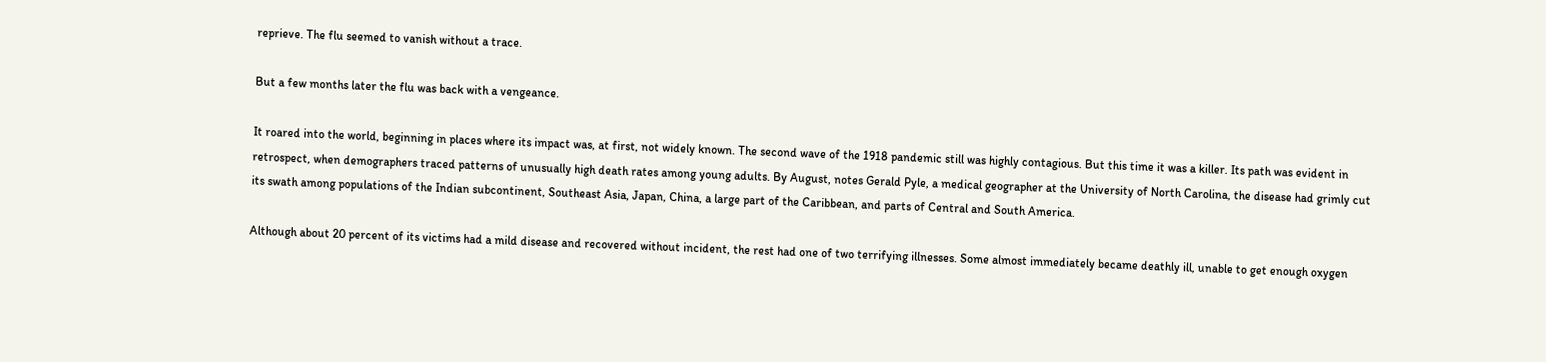reprieve. The flu seemed to vanish without a trace.

But a few months later the flu was back with a vengeance.

It roared into the world, beginning in places where its impact was, at first, not widely known. The second wave of the 1918 pandemic still was highly contagious. But this time it was a killer. Its path was evident in retrospect, when demographers traced patterns of unusually high death rates among young adults. By August, notes Gerald Pyle, a medical geographer at the University of North Carolina, the disease had grimly cut its swath among populations of the Indian subcontinent, Southeast Asia, Japan, China, a large part of the Caribbean, and parts of Central and South America.

Although about 20 percent of its victims had a mild disease and recovered without incident, the rest had one of two terrifying illnesses. Some almost immediately became deathly ill, unable to get enough oxygen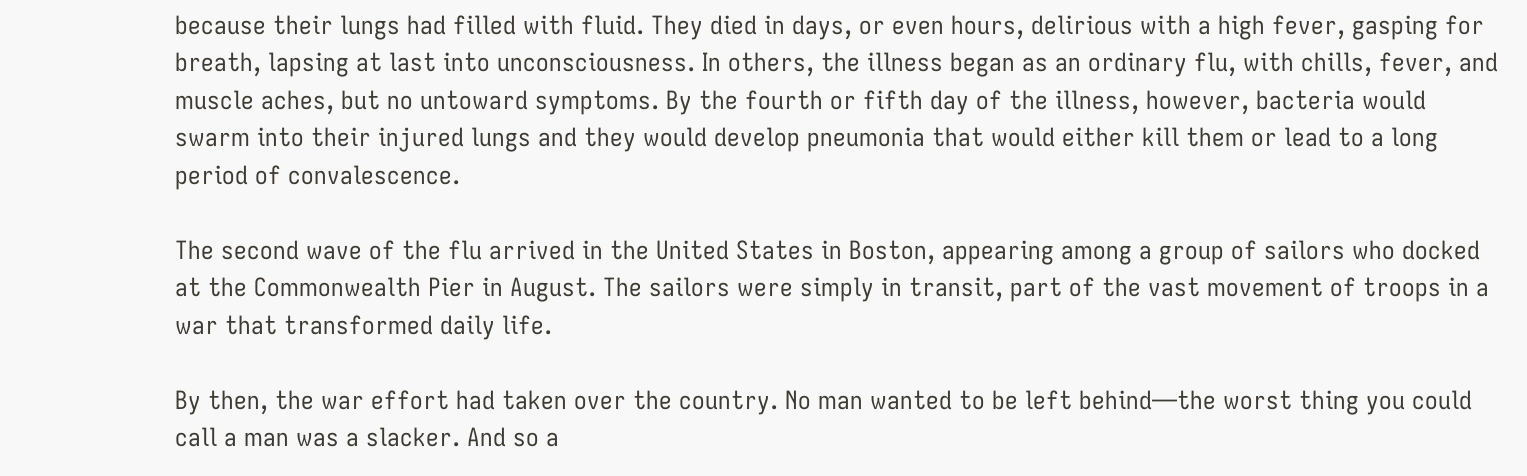because their lungs had filled with fluid. They died in days, or even hours, delirious with a high fever, gasping for breath, lapsing at last into unconsciousness. In others, the illness began as an ordinary flu, with chills, fever, and muscle aches, but no untoward symptoms. By the fourth or fifth day of the illness, however, bacteria would swarm into their injured lungs and they would develop pneumonia that would either kill them or lead to a long period of convalescence.

The second wave of the flu arrived in the United States in Boston, appearing among a group of sailors who docked at the Commonwealth Pier in August. The sailors were simply in transit, part of the vast movement of troops in a war that transformed daily life.

By then, the war effort had taken over the country. No man wanted to be left behind—the worst thing you could call a man was a slacker. And so a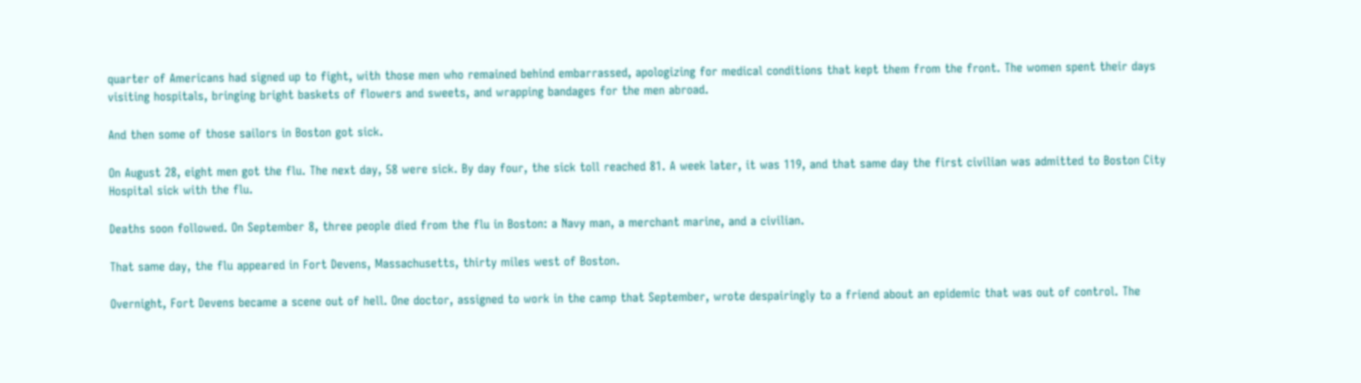quarter of Americans had signed up to fight, with those men who remained behind embarrassed, apologizing for medical conditions that kept them from the front. The women spent their days visiting hospitals, bringing bright baskets of flowers and sweets, and wrapping bandages for the men abroad.

And then some of those sailors in Boston got sick.

On August 28, eight men got the flu. The next day, 58 were sick. By day four, the sick toll reached 81. A week later, it was 119, and that same day the first civilian was admitted to Boston City Hospital sick with the flu.

Deaths soon followed. On September 8, three people died from the flu in Boston: a Navy man, a merchant marine, and a civilian.

That same day, the flu appeared in Fort Devens, Massachusetts, thirty miles west of Boston.

Overnight, Fort Devens became a scene out of hell. One doctor, assigned to work in the camp that September, wrote despairingly to a friend about an epidemic that was out of control. The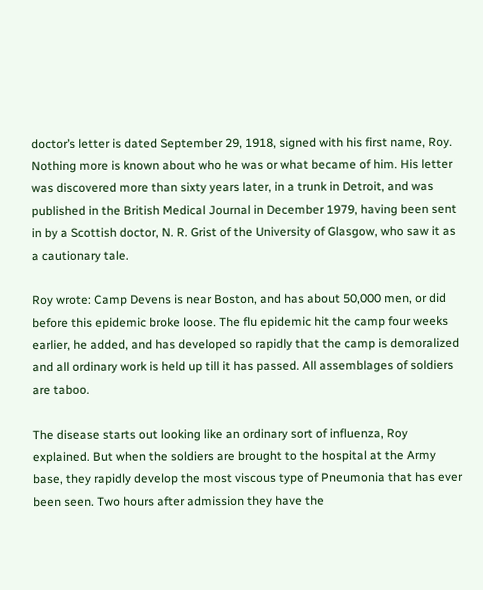doctor’s letter is dated September 29, 1918, signed with his first name, Roy. Nothing more is known about who he was or what became of him. His letter was discovered more than sixty years later, in a trunk in Detroit, and was published in the British Medical Journal in December 1979, having been sent in by a Scottish doctor, N. R. Grist of the University of Glasgow, who saw it as a cautionary tale.

Roy wrote: Camp Devens is near Boston, and has about 50,000 men, or did before this epidemic broke loose. The flu epidemic hit the camp four weeks earlier, he added, and has developed so rapidly that the camp is demoralized and all ordinary work is held up till it has passed. All assemblages of soldiers are taboo.

The disease starts out looking like an ordinary sort of influenza, Roy explained. But when the soldiers are brought to the hospital at the Army base, they rapidly develop the most viscous type of Pneumonia that has ever been seen. Two hours after admission they have the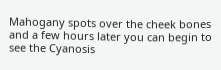Mahogany spots over the cheek bones and a few hours later you can begin to see the Cyanosis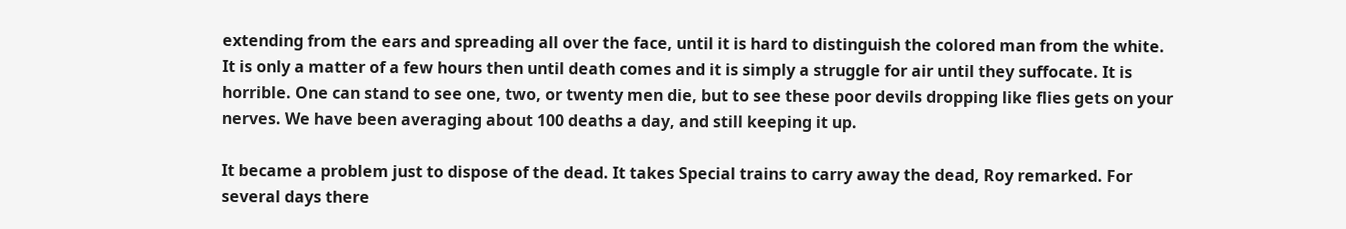extending from the ears and spreading all over the face, until it is hard to distinguish the colored man from the white. It is only a matter of a few hours then until death comes and it is simply a struggle for air until they suffocate. It is horrible. One can stand to see one, two, or twenty men die, but to see these poor devils dropping like flies gets on your nerves. We have been averaging about 100 deaths a day, and still keeping it up.

It became a problem just to dispose of the dead. It takes Special trains to carry away the dead, Roy remarked. For several days there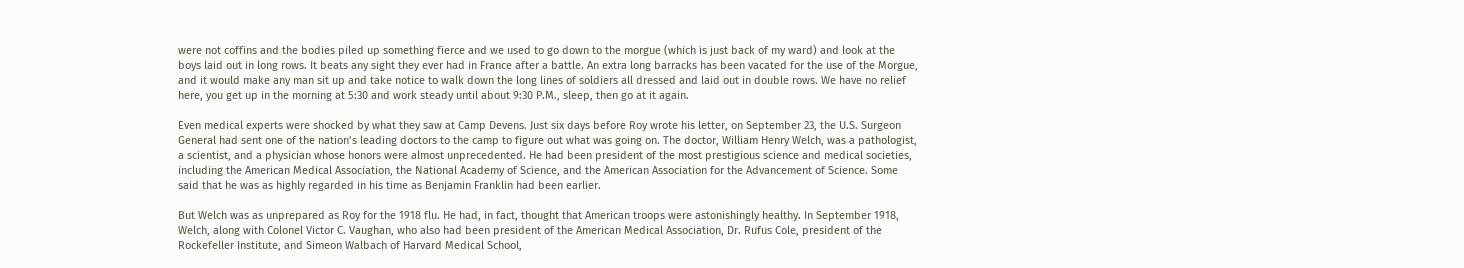were not coffins and the bodies piled up something fierce and we used to go down to the morgue (which is just back of my ward) and look at the boys laid out in long rows. It beats any sight they ever had in France after a battle. An extra long barracks has been vacated for the use of the Morgue, and it would make any man sit up and take notice to walk down the long lines of soldiers all dressed and laid out in double rows. We have no relief here, you get up in the morning at 5:30 and work steady until about 9:30 P.M., sleep, then go at it again.

Even medical experts were shocked by what they saw at Camp Devens. Just six days before Roy wrote his letter, on September 23, the U.S. Surgeon General had sent one of the nation’s leading doctors to the camp to figure out what was going on. The doctor, William Henry Welch, was a pathologist, a scientist, and a physician whose honors were almost unprecedented. He had been president of the most prestigious science and medical societies, including the American Medical Association, the National Academy of Science, and the American Association for the Advancement of Science. Some said that he was as highly regarded in his time as Benjamin Franklin had been earlier.

But Welch was as unprepared as Roy for the 1918 flu. He had, in fact, thought that American troops were astonishingly healthy. In September 1918, Welch, along with Colonel Victor C. Vaughan, who also had been president of the American Medical Association, Dr. Rufus Cole, president of the Rockefeller Institute, and Simeon Walbach of Harvard Medical School,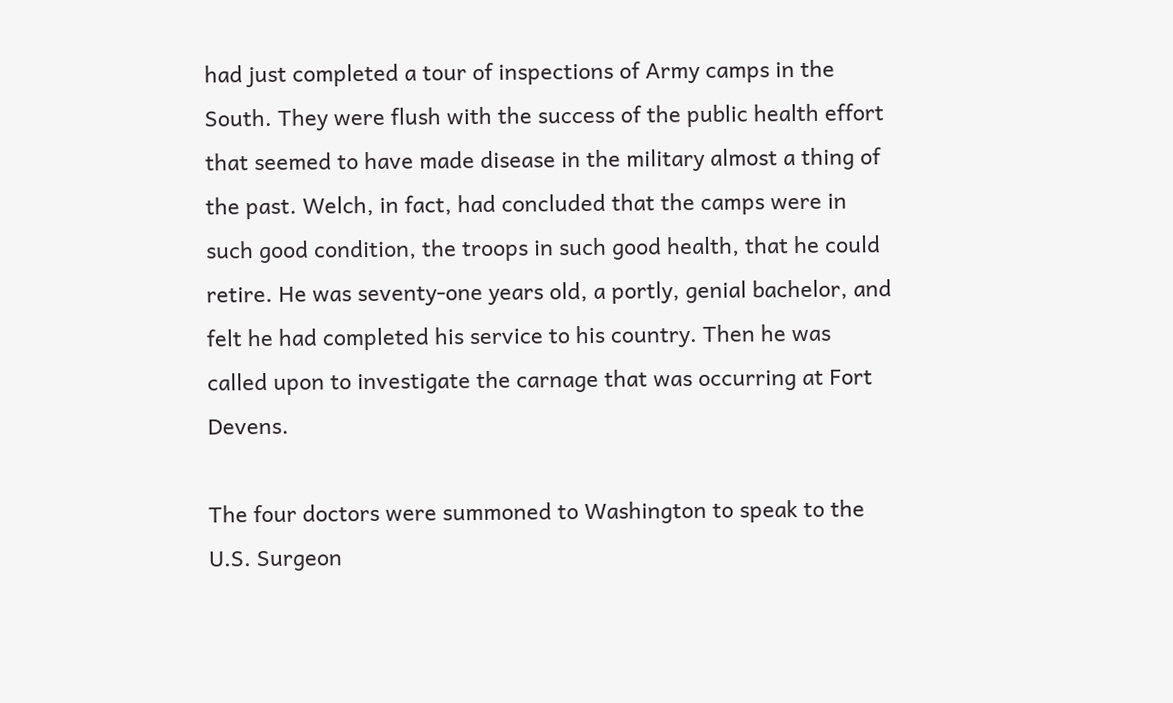had just completed a tour of inspections of Army camps in the South. They were flush with the success of the public health effort that seemed to have made disease in the military almost a thing of the past. Welch, in fact, had concluded that the camps were in such good condition, the troops in such good health, that he could retire. He was seventy-one years old, a portly, genial bachelor, and felt he had completed his service to his country. Then he was called upon to investigate the carnage that was occurring at Fort Devens.

The four doctors were summoned to Washington to speak to the U.S. Surgeon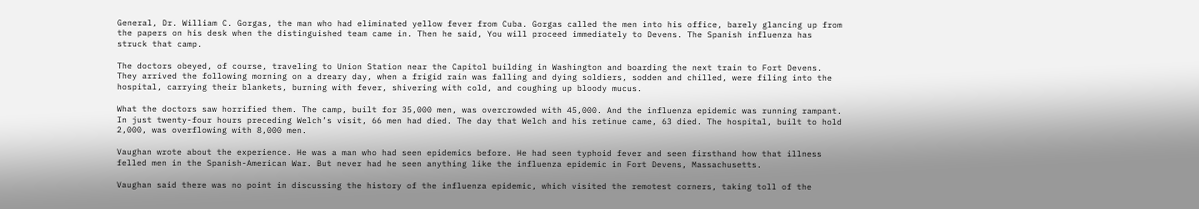General, Dr. William C. Gorgas, the man who had eliminated yellow fever from Cuba. Gorgas called the men into his office, barely glancing up from the papers on his desk when the distinguished team came in. Then he said, You will proceed immediately to Devens. The Spanish influenza has struck that camp.

The doctors obeyed, of course, traveling to Union Station near the Capitol building in Washington and boarding the next train to Fort Devens. They arrived the following morning on a dreary day, when a frigid rain was falling and dying soldiers, sodden and chilled, were filing into the hospital, carrying their blankets, burning with fever, shivering with cold, and coughing up bloody mucus.

What the doctors saw horrified them. The camp, built for 35,000 men, was overcrowded with 45,000. And the influenza epidemic was running rampant. In just twenty-four hours preceding Welch’s visit, 66 men had died. The day that Welch and his retinue came, 63 died. The hospital, built to hold 2,000, was overflowing with 8,000 men.

Vaughan wrote about the experience. He was a man who had seen epidemics before. He had seen typhoid fever and seen firsthand how that illness felled men in the Spanish-American War. But never had he seen anything like the influenza epidemic in Fort Devens, Massachusetts.

Vaughan said there was no point in discussing the history of the influenza epidemic, which visited the remotest corners, taking toll of the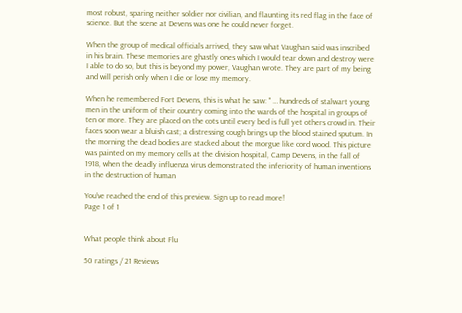most robust, sparing neither soldier nor civilian, and flaunting its red flag in the face of science. But the scene at Devens was one he could never forget.

When the group of medical officials arrived, they saw what Vaughan said was inscribed in his brain. These memories are ghastly ones which I would tear down and destroy were I able to do so, but this is beyond my power, Vaughan wrote. They are part of my being and will perish only when I die or lose my memory.

When he remembered Fort Devens, this is what he saw: " … hundreds of stalwart young men in the uniform of their country coming into the wards of the hospital in groups of ten or more. They are placed on the cots until every bed is full yet others crowd in. Their faces soon wear a bluish cast; a distressing cough brings up the blood stained sputum. In the morning the dead bodies are stacked about the morgue like cord wood. This picture was painted on my memory cells at the division hospital, Camp Devens, in the fall of 1918, when the deadly influenza virus demonstrated the inferiority of human inventions in the destruction of human

You've reached the end of this preview. Sign up to read more!
Page 1 of 1


What people think about Flu

50 ratings / 21 Reviews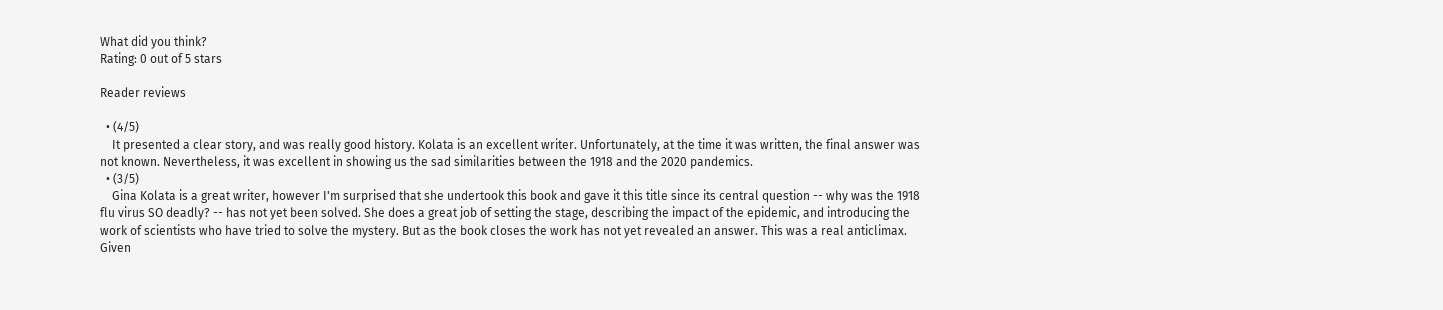What did you think?
Rating: 0 out of 5 stars

Reader reviews

  • (4/5)
    It presented a clear story, and was really good history. Kolata is an excellent writer. Unfortunately, at the time it was written, the final answer was not known. Nevertheless, it was excellent in showing us the sad similarities between the 1918 and the 2020 pandemics.
  • (3/5)
    Gina Kolata is a great writer, however I'm surprised that she undertook this book and gave it this title since its central question -- why was the 1918 flu virus SO deadly? -- has not yet been solved. She does a great job of setting the stage, describing the impact of the epidemic, and introducing the work of scientists who have tried to solve the mystery. But as the book closes the work has not yet revealed an answer. This was a real anticlimax. Given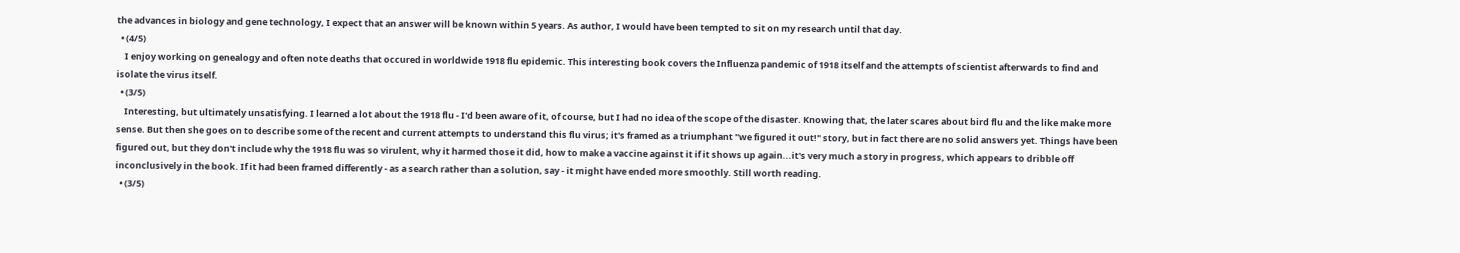the advances in biology and gene technology, I expect that an answer will be known within 5 years. As author, I would have been tempted to sit on my research until that day.
  • (4/5)
    I enjoy working on genealogy and often note deaths that occured in worldwide 1918 flu epidemic. This interesting book covers the Influenza pandemic of 1918 itself and the attempts of scientist afterwards to find and isolate the virus itself.
  • (3/5)
    Interesting, but ultimately unsatisfying. I learned a lot about the 1918 flu - I'd been aware of it, of course, but I had no idea of the scope of the disaster. Knowing that, the later scares about bird flu and the like make more sense. But then she goes on to describe some of the recent and current attempts to understand this flu virus; it's framed as a triumphant "we figured it out!" story, but in fact there are no solid answers yet. Things have been figured out, but they don't include why the 1918 flu was so virulent, why it harmed those it did, how to make a vaccine against it if it shows up again...it's very much a story in progress, which appears to dribble off inconclusively in the book. If it had been framed differently - as a search rather than a solution, say - it might have ended more smoothly. Still worth reading.
  • (3/5)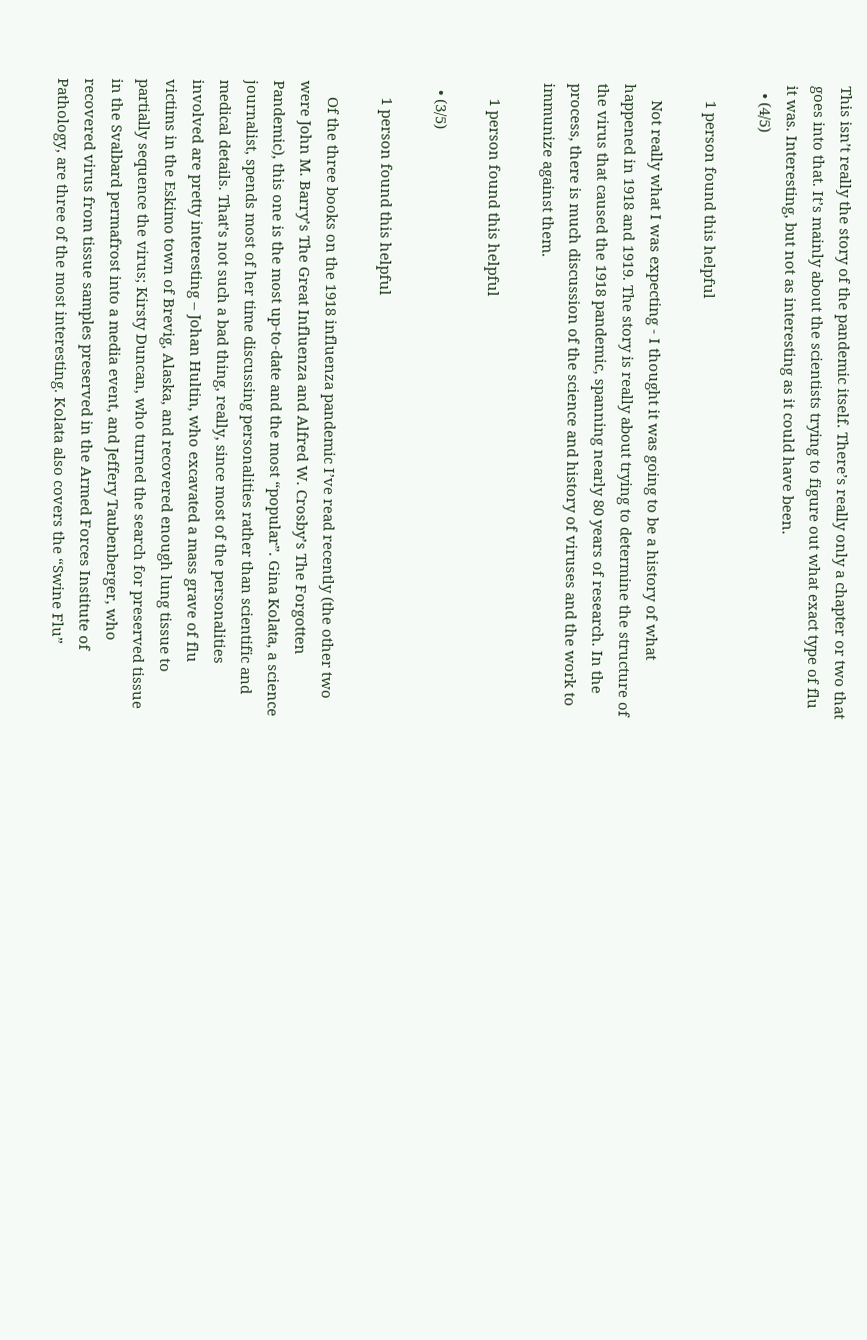This isn’t really the story of the pandemic itself. There’s really only a chapter or two that goes into that. It’s mainly about the scientists trying to figure out what exact type of flu it was. Interesting, but not as interesting as it could have been.
  • (4/5)

    1 person found this helpful

    Not really what I was expecting - I thought it was going to be a history of what happened in 1918 and 1919. The story is really about trying to determine the structure of the virus that caused the 1918 pandemic, spanning nearly 80 years of research. In the process, there is much discussion of the science and history of viruses and the work to immunize against them.

    1 person found this helpful

  • (3/5)

    1 person found this helpful

    Of the three books on the 1918 influenza pandemic I’ve read recently (the other two were John M. Barry’s The Great Influenza and Alfred W. Crosby’s The Forgotten Pandemic), this one is the most up-to-date and the most “popular”. Gina Kolata, a science journalist, spends most of her time discussing personalities rather than scientific and medical details. That’s not such a bad thing, really, since most of the personalities involved are pretty interesting – Johan Hultin, who excavated a mass grave of flu victims in the Eskimo town of Brevig, Alaska, and recovered enough lung tissue to partially sequence the virus; Kirsty Duncan, who turned the search for preserved tissue in the Svalbard permafrost into a media event, and Jeffery Taubenberger, who recovered virus from tissue samples preserved in the Armed Forces Institute of Pathology, are three of the most interesting. Kolata also covers the “Swine Flu”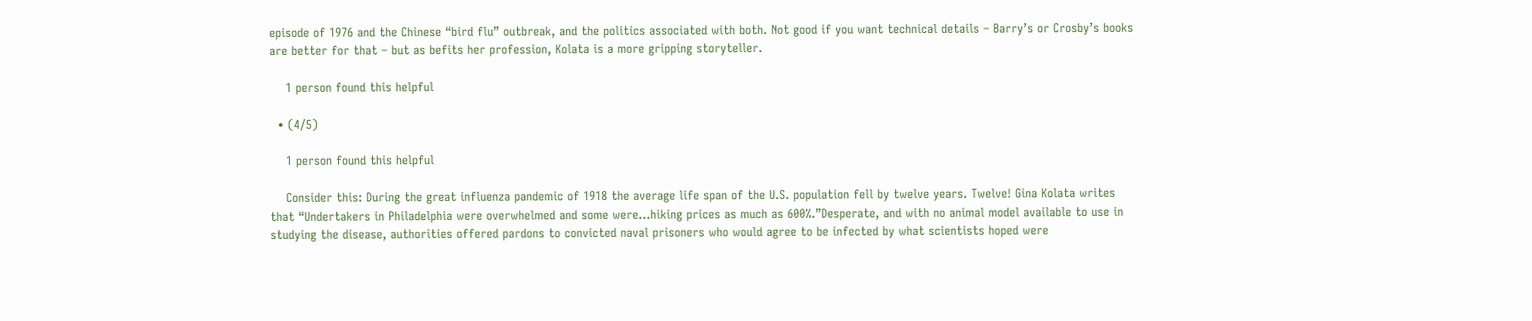episode of 1976 and the Chinese “bird flu” outbreak, and the politics associated with both. Not good if you want technical details – Barry’s or Crosby’s books are better for that – but as befits her profession, Kolata is a more gripping storyteller.

    1 person found this helpful

  • (4/5)

    1 person found this helpful

    Consider this: During the great influenza pandemic of 1918 the average life span of the U.S. population fell by twelve years. Twelve! Gina Kolata writes that “Undertakers in Philadelphia were overwhelmed and some were…hiking prices as much as 600%.”Desperate, and with no animal model available to use in studying the disease, authorities offered pardons to convicted naval prisoners who would agree to be infected by what scientists hoped were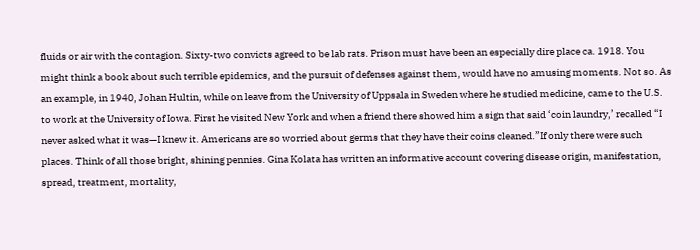fluids or air with the contagion. Sixty-two convicts agreed to be lab rats. Prison must have been an especially dire place ca. 1918. You might think a book about such terrible epidemics, and the pursuit of defenses against them, would have no amusing moments. Not so. As an example, in 1940, Johan Hultin, while on leave from the University of Uppsala in Sweden where he studied medicine, came to the U.S. to work at the University of Iowa. First he visited New York and when a friend there showed him a sign that said ‘coin laundry,’ recalled “I never asked what it was—I knew it. Americans are so worried about germs that they have their coins cleaned.”If only there were such places. Think of all those bright, shining pennies. Gina Kolata has written an informative account covering disease origin, manifestation, spread, treatment, mortality,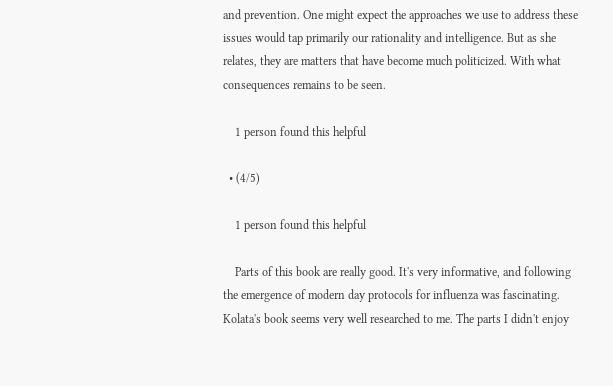and prevention. One might expect the approaches we use to address these issues would tap primarily our rationality and intelligence. But as she relates, they are matters that have become much politicized. With what consequences remains to be seen.

    1 person found this helpful

  • (4/5)

    1 person found this helpful

    Parts of this book are really good. It's very informative, and following the emergence of modern day protocols for influenza was fascinating. Kolata's book seems very well researched to me. The parts I didn't enjoy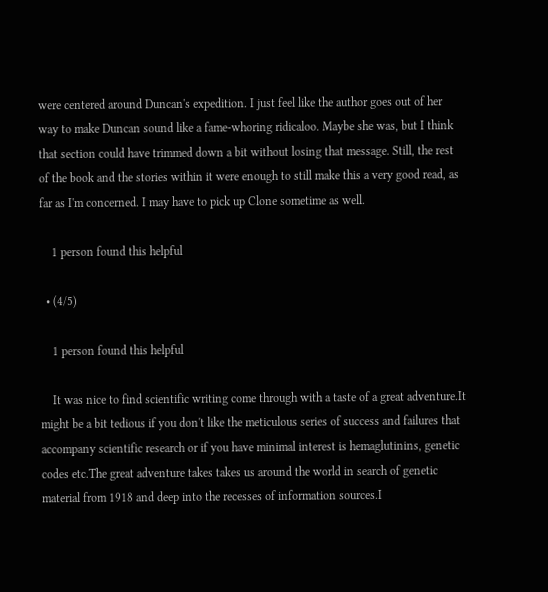were centered around Duncan's expedition. I just feel like the author goes out of her way to make Duncan sound like a fame-whoring ridicaloo. Maybe she was, but I think that section could have trimmed down a bit without losing that message. Still, the rest of the book and the stories within it were enough to still make this a very good read, as far as I'm concerned. I may have to pick up Clone sometime as well.

    1 person found this helpful

  • (4/5)

    1 person found this helpful

    It was nice to find scientific writing come through with a taste of a great adventure.It might be a bit tedious if you don't like the meticulous series of success and failures that accompany scientific research or if you have minimal interest is hemaglutinins, genetic codes etc.The great adventure takes takes us around the world in search of genetic material from 1918 and deep into the recesses of information sources.I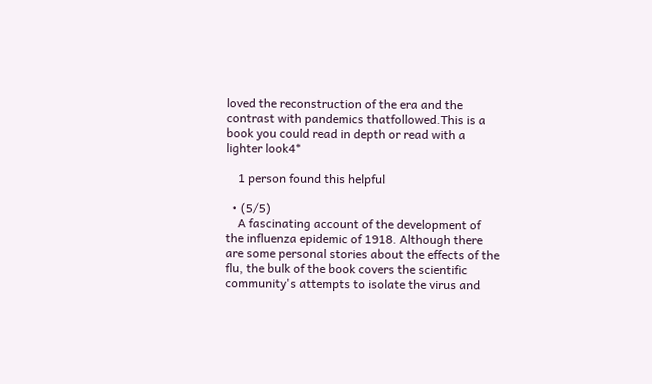loved the reconstruction of the era and the contrast with pandemics thatfollowed.This is a book you could read in depth or read with a lighter look4*

    1 person found this helpful

  • (5/5)
    A fascinating account of the development of the influenza epidemic of 1918. Although there are some personal stories about the effects of the flu, the bulk of the book covers the scientific community's attempts to isolate the virus and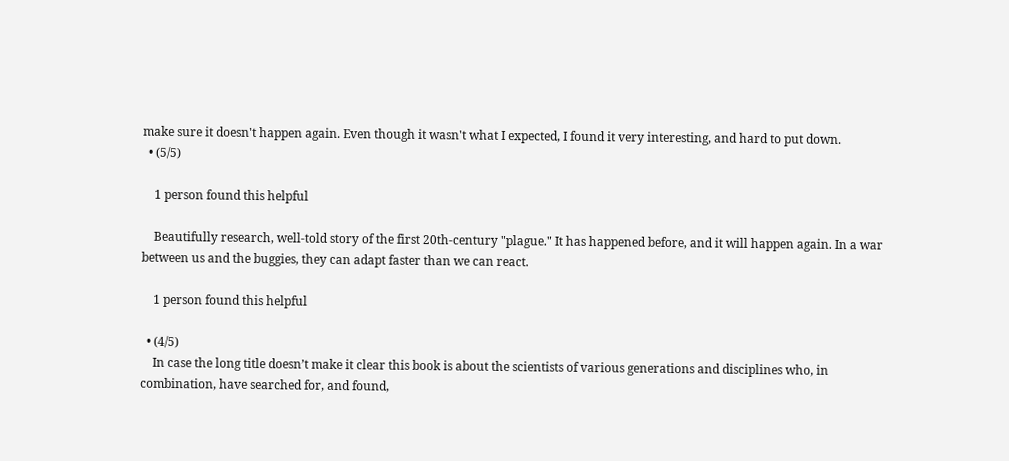make sure it doesn't happen again. Even though it wasn't what I expected, I found it very interesting, and hard to put down.
  • (5/5)

    1 person found this helpful

    Beautifully research, well-told story of the first 20th-century "plague." It has happened before, and it will happen again. In a war between us and the buggies, they can adapt faster than we can react.

    1 person found this helpful

  • (4/5)
    In case the long title doesn’t make it clear this book is about the scientists of various generations and disciplines who, in combination, have searched for, and found,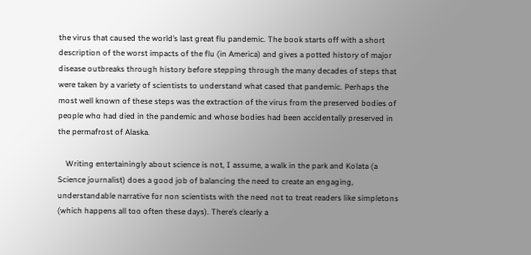the virus that caused the world’s last great flu pandemic. The book starts off with a short description of the worst impacts of the flu (in America) and gives a potted history of major disease outbreaks through history before stepping through the many decades of steps that were taken by a variety of scientists to understand what cased that pandemic. Perhaps the most well known of these steps was the extraction of the virus from the preserved bodies of people who had died in the pandemic and whose bodies had been accidentally preserved in the permafrost of Alaska.

    Writing entertainingly about science is not, I assume, a walk in the park and Kolata (a Science journalist) does a good job of balancing the need to create an engaging, understandable narrative for non scientists with the need not to treat readers like simpletons (which happens all too often these days). There’s clearly a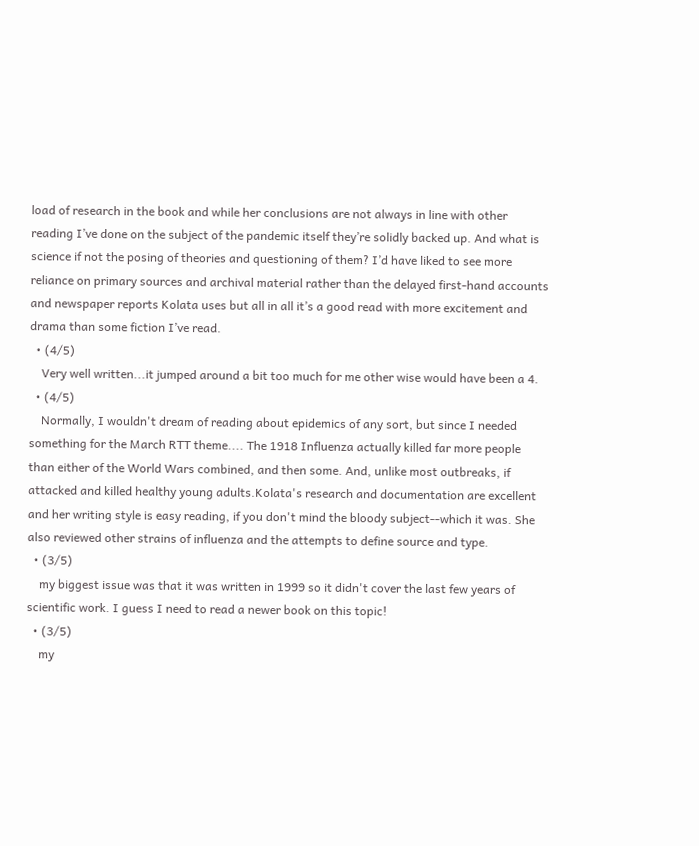load of research in the book and while her conclusions are not always in line with other reading I’ve done on the subject of the pandemic itself they’re solidly backed up. And what is science if not the posing of theories and questioning of them? I’d have liked to see more reliance on primary sources and archival material rather than the delayed first-hand accounts and newspaper reports Kolata uses but all in all it’s a good read with more excitement and drama than some fiction I’ve read.
  • (4/5)
    Very well written...it jumped around a bit too much for me other wise would have been a 4.
  • (4/5)
    Normally, I wouldn't dream of reading about epidemics of any sort, but since I needed something for the March RTT theme.... The 1918 Influenza actually killed far more people than either of the World Wars combined, and then some. And, unlike most outbreaks, if attacked and killed healthy young adults.Kolata's research and documentation are excellent and her writing style is easy reading, if you don't mind the bloody subject--which it was. She also reviewed other strains of influenza and the attempts to define source and type.
  • (3/5)
    my biggest issue was that it was written in 1999 so it didn't cover the last few years of scientific work. I guess I need to read a newer book on this topic!
  • (3/5)
    my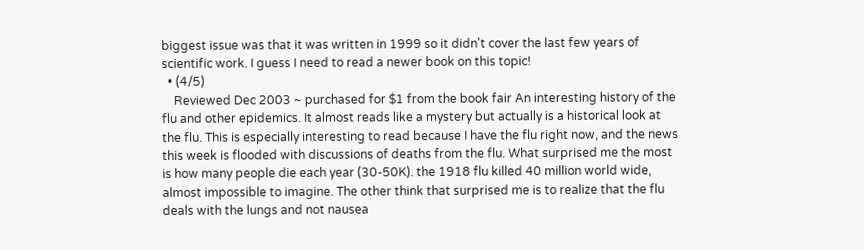biggest issue was that it was written in 1999 so it didn't cover the last few years of scientific work. I guess I need to read a newer book on this topic!
  • (4/5)
    Reviewed Dec 2003 ~ purchased for $1 from the book fair An interesting history of the flu and other epidemics. It almost reads like a mystery but actually is a historical look at the flu. This is especially interesting to read because I have the flu right now, and the news this week is flooded with discussions of deaths from the flu. What surprised me the most is how many people die each year (30-50K). the 1918 flu killed 40 million world wide, almost impossible to imagine. The other think that surprised me is to realize that the flu deals with the lungs and not nausea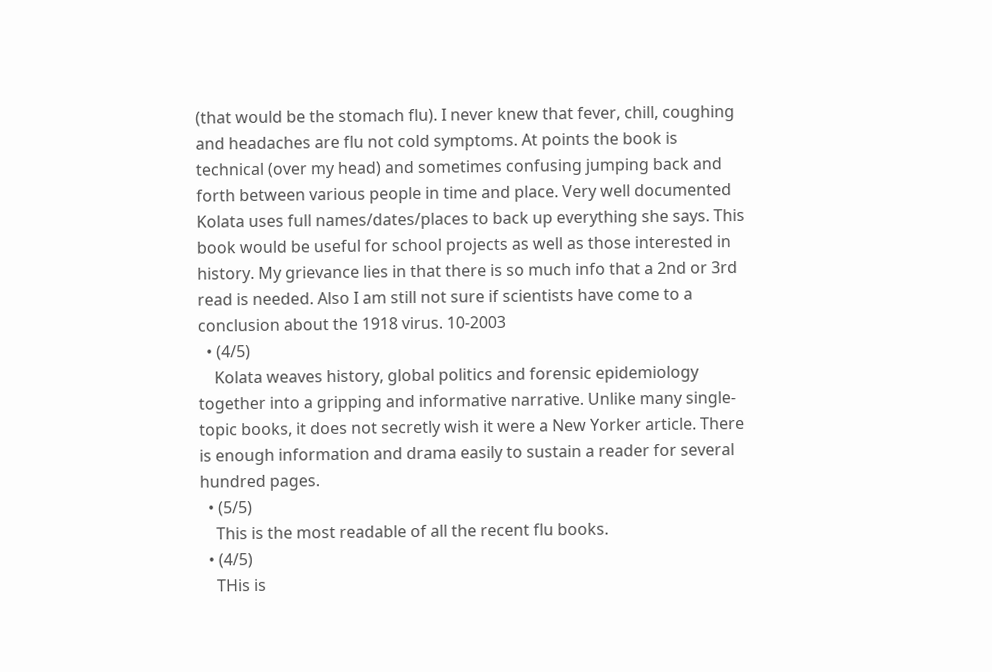(that would be the stomach flu). I never knew that fever, chill, coughing and headaches are flu not cold symptoms. At points the book is technical (over my head) and sometimes confusing jumping back and forth between various people in time and place. Very well documented Kolata uses full names/dates/places to back up everything she says. This book would be useful for school projects as well as those interested in history. My grievance lies in that there is so much info that a 2nd or 3rd read is needed. Also I am still not sure if scientists have come to a conclusion about the 1918 virus. 10-2003
  • (4/5)
    Kolata weaves history, global politics and forensic epidemiology together into a gripping and informative narrative. Unlike many single-topic books, it does not secretly wish it were a New Yorker article. There is enough information and drama easily to sustain a reader for several hundred pages.
  • (5/5)
    This is the most readable of all the recent flu books.
  • (4/5)
    THis is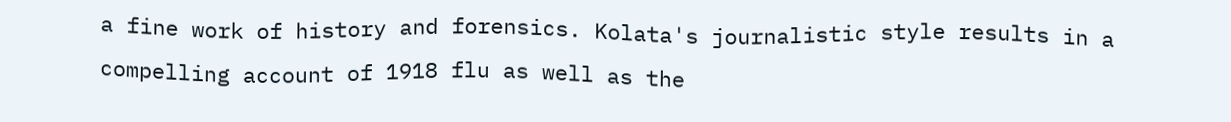a fine work of history and forensics. Kolata's journalistic style results in a compelling account of 1918 flu as well as the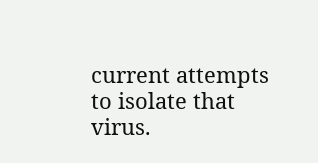current attempts to isolate that virus.